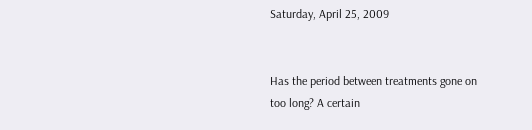Saturday, April 25, 2009


Has the period between treatments gone on too long? A certain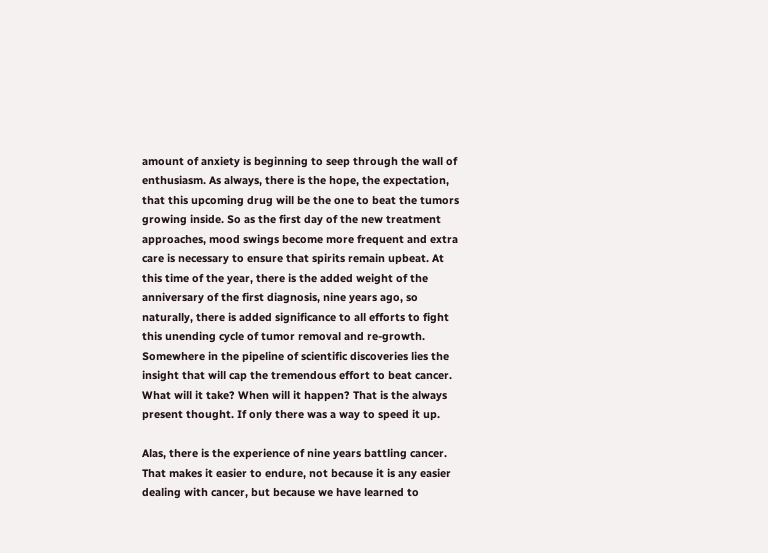amount of anxiety is beginning to seep through the wall of enthusiasm. As always, there is the hope, the expectation, that this upcoming drug will be the one to beat the tumors growing inside. So as the first day of the new treatment approaches, mood swings become more frequent and extra care is necessary to ensure that spirits remain upbeat. At this time of the year, there is the added weight of the anniversary of the first diagnosis, nine years ago, so naturally, there is added significance to all efforts to fight this unending cycle of tumor removal and re-growth. Somewhere in the pipeline of scientific discoveries lies the insight that will cap the tremendous effort to beat cancer. What will it take? When will it happen? That is the always present thought. If only there was a way to speed it up.

Alas, there is the experience of nine years battling cancer. That makes it easier to endure, not because it is any easier dealing with cancer, but because we have learned to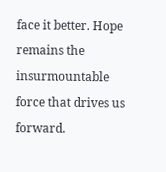face it better. Hope remains the insurmountable force that drives us forward.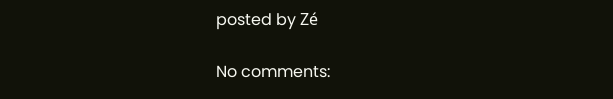posted by Zé

No comments: